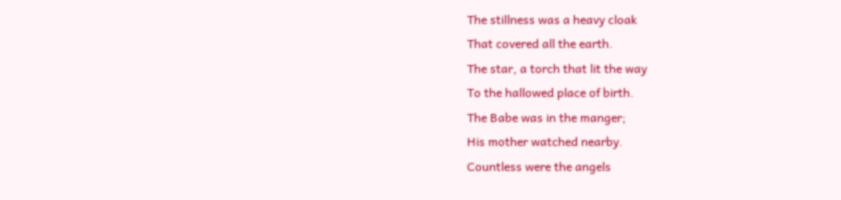The stillness was a heavy cloak
That covered all the earth.
The star, a torch that lit the way
To the hallowed place of birth.
The Babe was in the manger;
His mother watched nearby.
Countless were the angels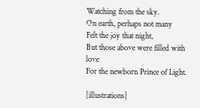Watching from the sky.
On earth, perhaps not many
Felt the joy that night,
But those above were filled with love
For the newborn Prince of Light.

[illustrations]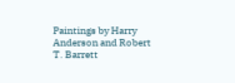Paintings by Harry Anderson and Robert T. Barrett